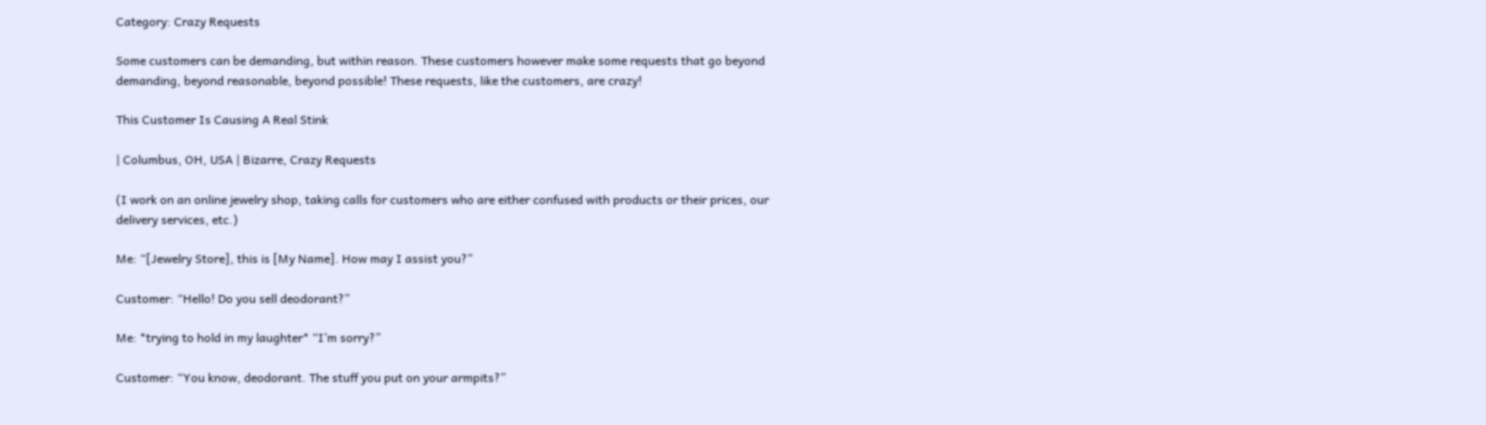Category: Crazy Requests

Some customers can be demanding, but within reason. These customers however make some requests that go beyond demanding, beyond reasonable, beyond possible! These requests, like the customers, are crazy!

This Customer Is Causing A Real Stink

| Columbus, OH, USA | Bizarre, Crazy Requests

(I work on an online jewelry shop, taking calls for customers who are either confused with products or their prices, our delivery services, etc.)

Me: “[Jewelry Store], this is [My Name]. How may I assist you?”

Customer: “Hello! Do you sell deodorant?”

Me: *trying to hold in my laughter* “I’m sorry?”

Customer: “You know, deodorant. The stuff you put on your armpits?”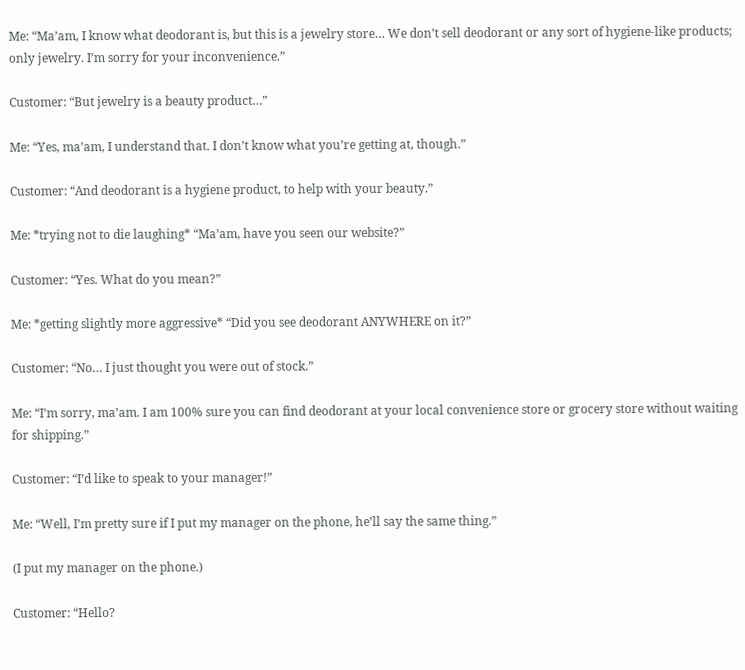Me: “Ma’am, I know what deodorant is, but this is a jewelry store… We don’t sell deodorant or any sort of hygiene-like products; only jewelry. I’m sorry for your inconvenience.”

Customer: “But jewelry is a beauty product…”

Me: “Yes, ma’am, I understand that. I don’t know what you’re getting at, though.”

Customer: “And deodorant is a hygiene product, to help with your beauty.”

Me: *trying not to die laughing* “Ma’am, have you seen our website?”

Customer: “Yes. What do you mean?”

Me: *getting slightly more aggressive* “Did you see deodorant ANYWHERE on it?”

Customer: “No… I just thought you were out of stock.”

Me: “I’m sorry, ma’am. I am 100% sure you can find deodorant at your local convenience store or grocery store without waiting for shipping.”

Customer: “I’d like to speak to your manager!”

Me: “Well, I’m pretty sure if I put my manager on the phone, he’ll say the same thing.”

(I put my manager on the phone.)

Customer: “Hello?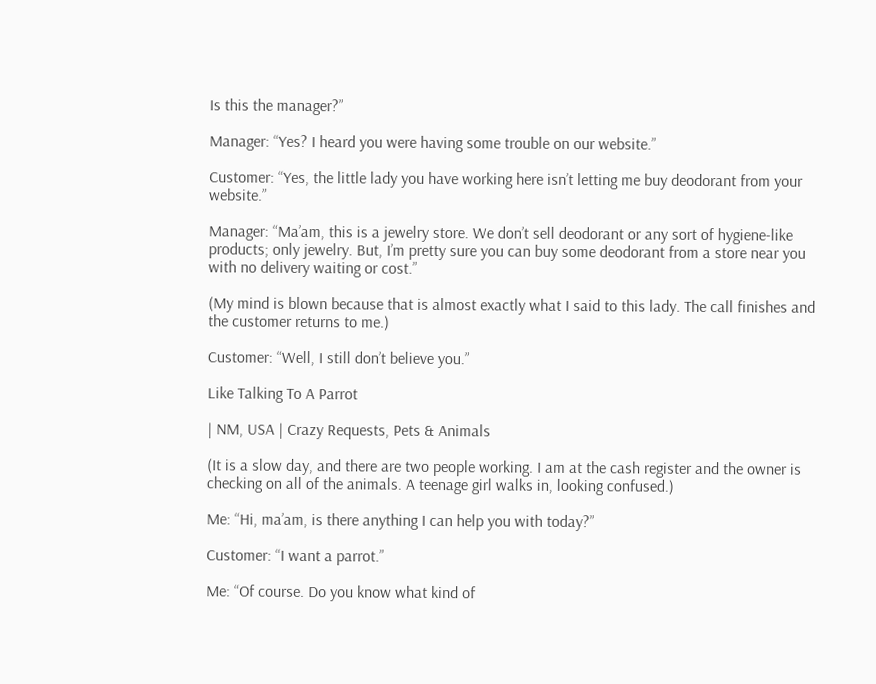Is this the manager?”

Manager: “Yes? I heard you were having some trouble on our website.”

Customer: “Yes, the little lady you have working here isn’t letting me buy deodorant from your website.”

Manager: “Ma’am, this is a jewelry store. We don’t sell deodorant or any sort of hygiene-like products; only jewelry. But, I’m pretty sure you can buy some deodorant from a store near you with no delivery waiting or cost.”

(My mind is blown because that is almost exactly what I said to this lady. The call finishes and the customer returns to me.)

Customer: “Well, I still don’t believe you.”

Like Talking To A Parrot

| NM, USA | Crazy Requests, Pets & Animals

(It is a slow day, and there are two people working. I am at the cash register and the owner is checking on all of the animals. A teenage girl walks in, looking confused.)

Me: “Hi, ma’am, is there anything I can help you with today?”

Customer: “I want a parrot.”

Me: “Of course. Do you know what kind of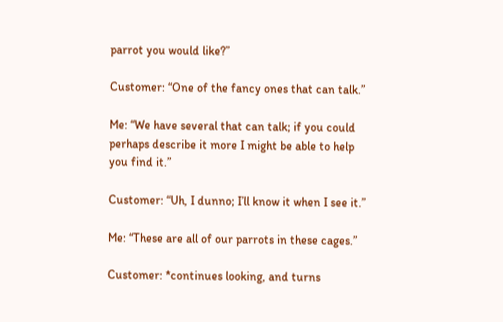parrot you would like?”

Customer: “One of the fancy ones that can talk.”

Me: “We have several that can talk; if you could perhaps describe it more I might be able to help you find it.”

Customer: “Uh, I dunno; I’ll know it when I see it.”

Me: “These are all of our parrots in these cages.”

Customer: *continues looking, and turns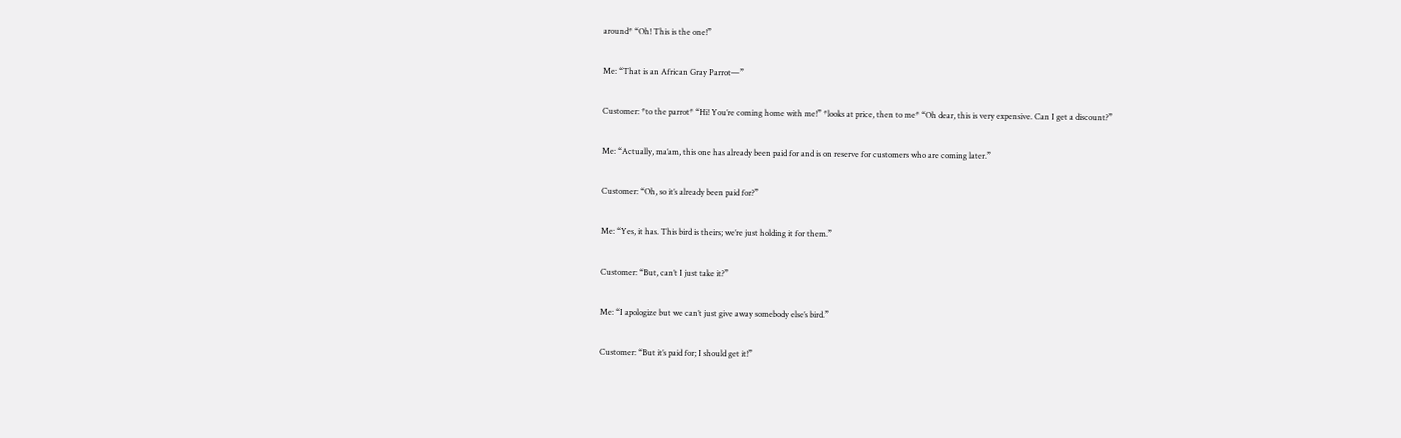around* “Oh! This is the one!”

Me: “That is an African Gray Parrot—”

Customer: *to the parrot* “Hi! You’re coming home with me!” *looks at price, then to me* “Oh dear, this is very expensive. Can I get a discount?”

Me: “Actually, ma’am, this one has already been paid for and is on reserve for customers who are coming later.”

Customer: “Oh, so it’s already been paid for?”

Me: “Yes, it has. This bird is theirs; we’re just holding it for them.”

Customer: “But, can’t I just take it?”

Me: “I apologize but we can’t just give away somebody else’s bird.”

Customer: “But it’s paid for; I should get it!”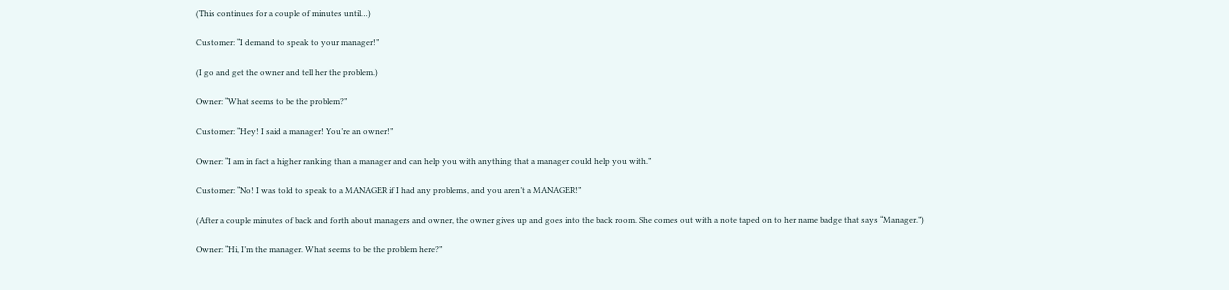(This continues for a couple of minutes until…)

Customer: “I demand to speak to your manager!”

(I go and get the owner and tell her the problem.)

Owner: “What seems to be the problem?”

Customer: “Hey! I said a manager! You’re an owner!”

Owner: “I am in fact a higher ranking than a manager and can help you with anything that a manager could help you with.”

Customer: “No! I was told to speak to a MANAGER if I had any problems, and you aren’t a MANAGER!”

(After a couple minutes of back and forth about managers and owner, the owner gives up and goes into the back room. She comes out with a note taped on to her name badge that says “Manager.”)

Owner: “Hi, I’m the manager. What seems to be the problem here?”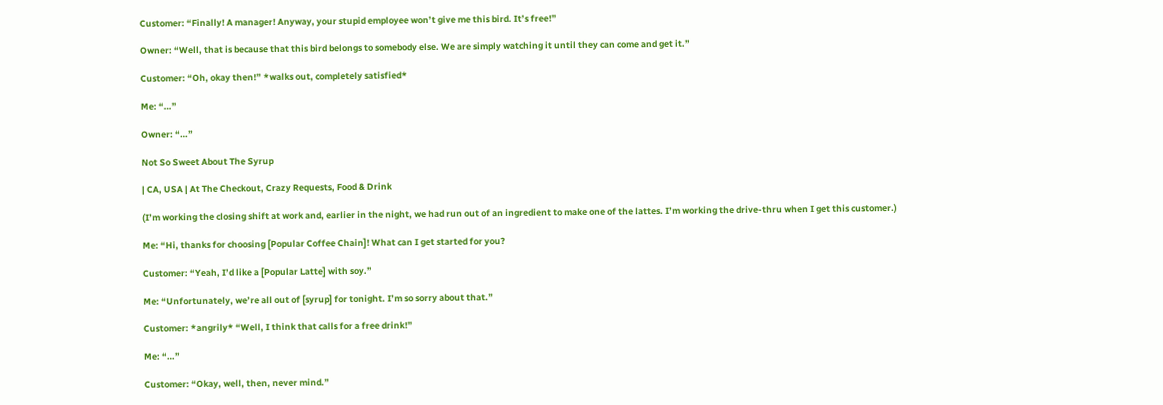Customer: “Finally! A manager! Anyway, your stupid employee won’t give me this bird. It’s free!”

Owner: “Well, that is because that this bird belongs to somebody else. We are simply watching it until they can come and get it.”

Customer: “Oh, okay then!” *walks out, completely satisfied*

Me: “…”

Owner: “…”

Not So Sweet About The Syrup

| CA, USA | At The Checkout, Crazy Requests, Food & Drink

(I’m working the closing shift at work and, earlier in the night, we had run out of an ingredient to make one of the lattes. I’m working the drive-thru when I get this customer.)

Me: “Hi, thanks for choosing [Popular Coffee Chain]! What can I get started for you?

Customer: “Yeah, I’d like a [Popular Latte] with soy.”

Me: “Unfortunately, we’re all out of [syrup] for tonight. I’m so sorry about that.”

Customer: *angrily* “Well, I think that calls for a free drink!”

Me: “…”

Customer: “Okay, well, then, never mind.”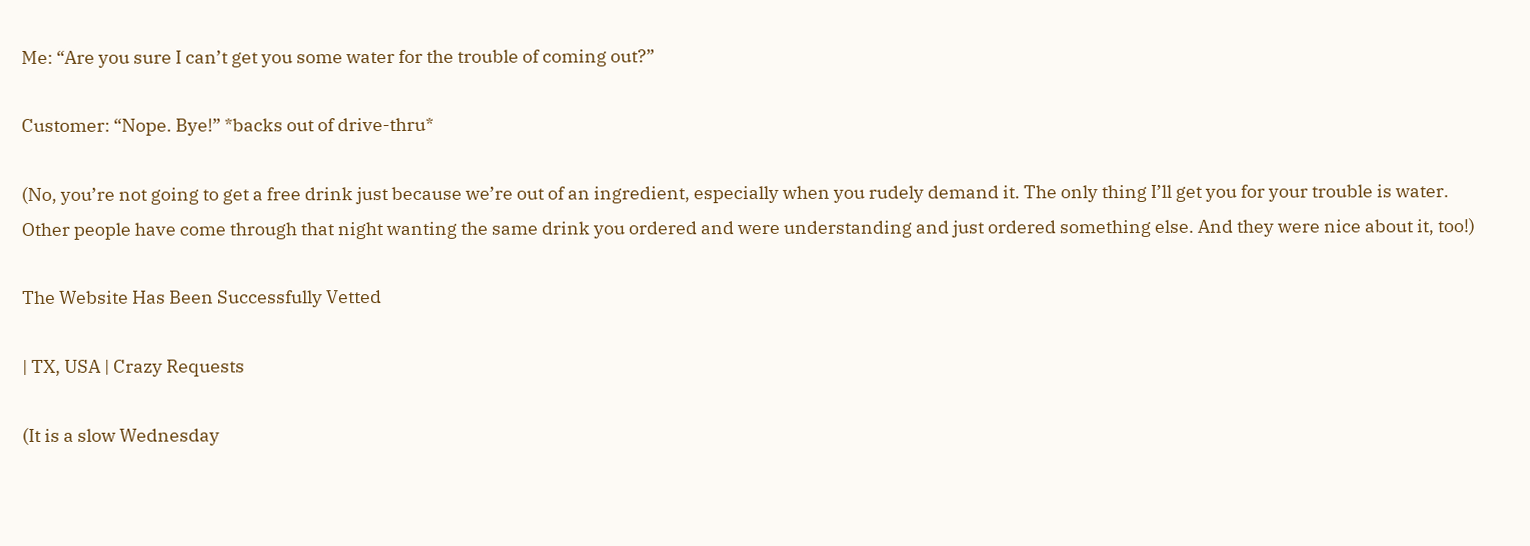Me: “Are you sure I can’t get you some water for the trouble of coming out?”

Customer: “Nope. Bye!” *backs out of drive-thru*

(No, you’re not going to get a free drink just because we’re out of an ingredient, especially when you rudely demand it. The only thing I’ll get you for your trouble is water. Other people have come through that night wanting the same drink you ordered and were understanding and just ordered something else. And they were nice about it, too!)

The Website Has Been Successfully Vetted

| TX, USA | Crazy Requests

(It is a slow Wednesday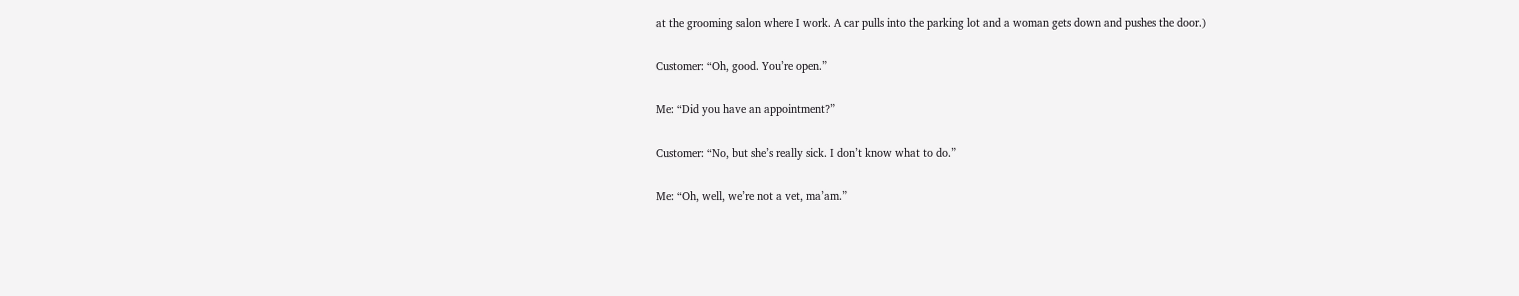at the grooming salon where I work. A car pulls into the parking lot and a woman gets down and pushes the door.)

Customer: “Oh, good. You’re open.”

Me: “Did you have an appointment?”

Customer: “No, but she’s really sick. I don’t know what to do.”

Me: “Oh, well, we’re not a vet, ma’am.”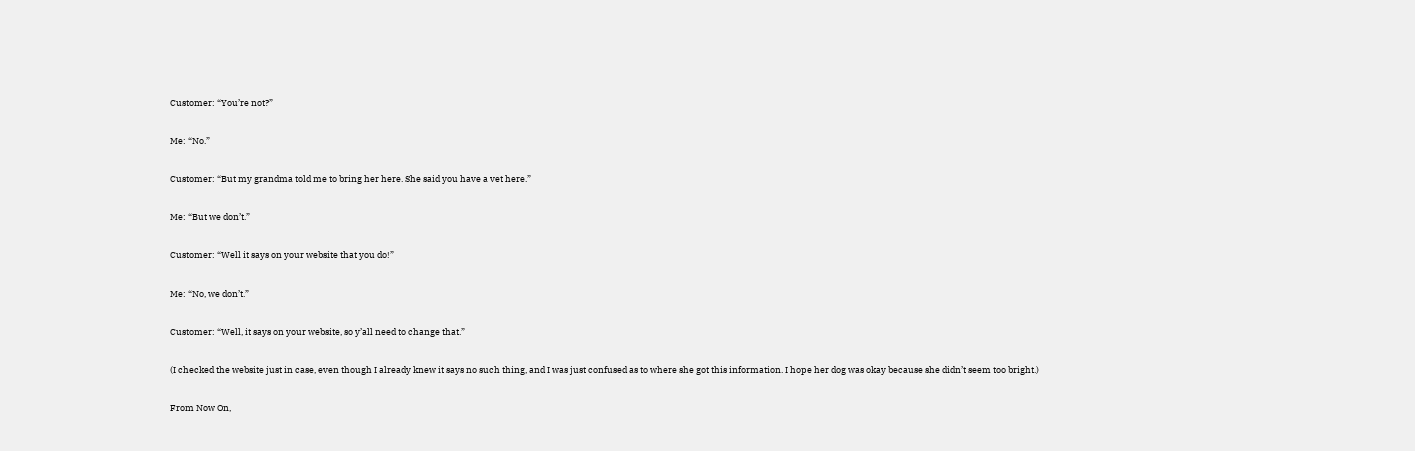Customer: “You’re not?”

Me: “No.”

Customer: “But my grandma told me to bring her here. She said you have a vet here.”

Me: “But we don’t.”

Customer: “Well it says on your website that you do!”

Me: “No, we don’t.”

Customer: “Well, it says on your website, so y’all need to change that.”

(I checked the website just in case, even though I already knew it says no such thing, and I was just confused as to where she got this information. I hope her dog was okay because she didn’t seem too bright.)

From Now On,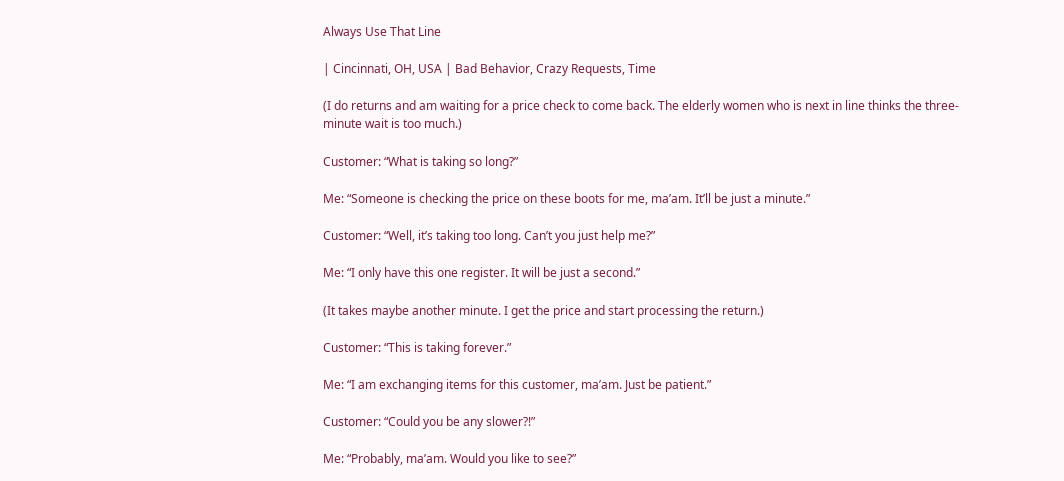Always Use That Line

| Cincinnati, OH, USA | Bad Behavior, Crazy Requests, Time

(I do returns and am waiting for a price check to come back. The elderly women who is next in line thinks the three-minute wait is too much.)

Customer: “What is taking so long?”

Me: “Someone is checking the price on these boots for me, ma’am. It’ll be just a minute.”

Customer: “Well, it’s taking too long. Can’t you just help me?”

Me: “I only have this one register. It will be just a second.”

(It takes maybe another minute. I get the price and start processing the return.)

Customer: “This is taking forever.”

Me: “I am exchanging items for this customer, ma’am. Just be patient.”

Customer: “Could you be any slower?!”

Me: “Probably, ma’am. Would you like to see?”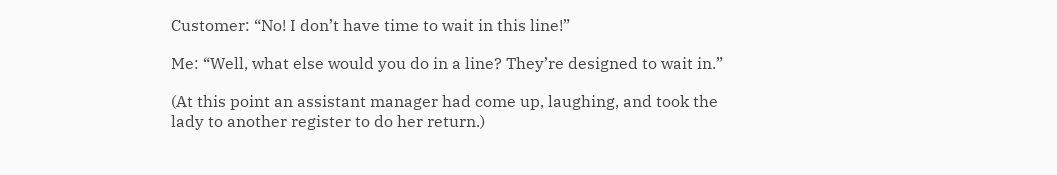Customer: “No! I don’t have time to wait in this line!”

Me: “Well, what else would you do in a line? They’re designed to wait in.”

(At this point an assistant manager had come up, laughing, and took the lady to another register to do her return.)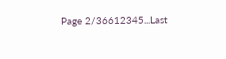Page 2/36612345...Last